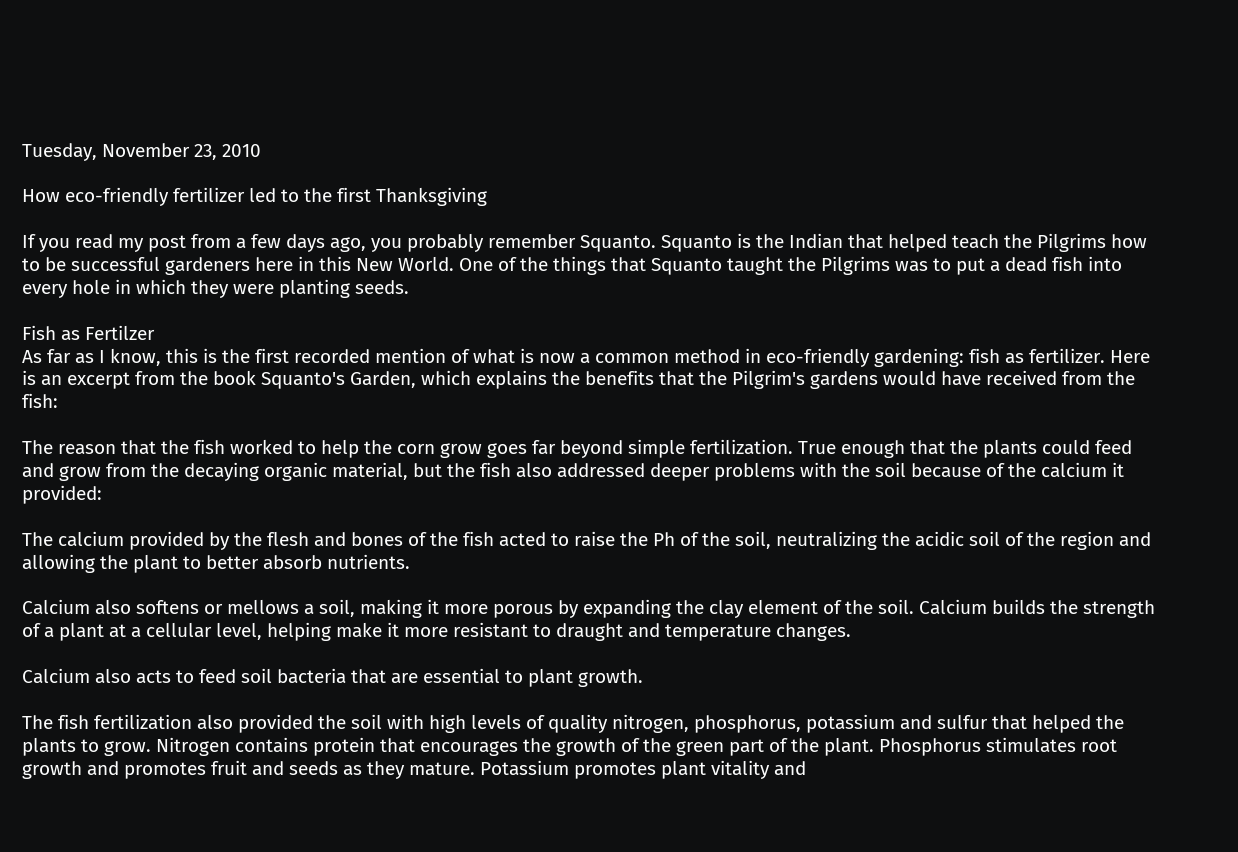Tuesday, November 23, 2010

How eco-friendly fertilizer led to the first Thanksgiving

If you read my post from a few days ago, you probably remember Squanto. Squanto is the Indian that helped teach the Pilgrims how to be successful gardeners here in this New World. One of the things that Squanto taught the Pilgrims was to put a dead fish into every hole in which they were planting seeds.

Fish as Fertilzer
As far as I know, this is the first recorded mention of what is now a common method in eco-friendly gardening: fish as fertilizer. Here is an excerpt from the book Squanto's Garden, which explains the benefits that the Pilgrim's gardens would have received from the fish:

The reason that the fish worked to help the corn grow goes far beyond simple fertilization. True enough that the plants could feed and grow from the decaying organic material, but the fish also addressed deeper problems with the soil because of the calcium it provided:

The calcium provided by the flesh and bones of the fish acted to raise the Ph of the soil, neutralizing the acidic soil of the region and allowing the plant to better absorb nutrients.

Calcium also softens or mellows a soil, making it more porous by expanding the clay element of the soil. Calcium builds the strength of a plant at a cellular level, helping make it more resistant to draught and temperature changes.

Calcium also acts to feed soil bacteria that are essential to plant growth.

The fish fertilization also provided the soil with high levels of quality nitrogen, phosphorus, potassium and sulfur that helped the plants to grow. Nitrogen contains protein that encourages the growth of the green part of the plant. Phosphorus stimulates root growth and promotes fruit and seeds as they mature. Potassium promotes plant vitality and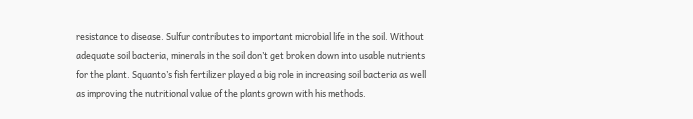resistance to disease. Sulfur contributes to important microbial life in the soil. Without adequate soil bacteria, minerals in the soil don’t get broken down into usable nutrients for the plant. Squanto’s fish fertilizer played a big role in increasing soil bacteria as well as improving the nutritional value of the plants grown with his methods.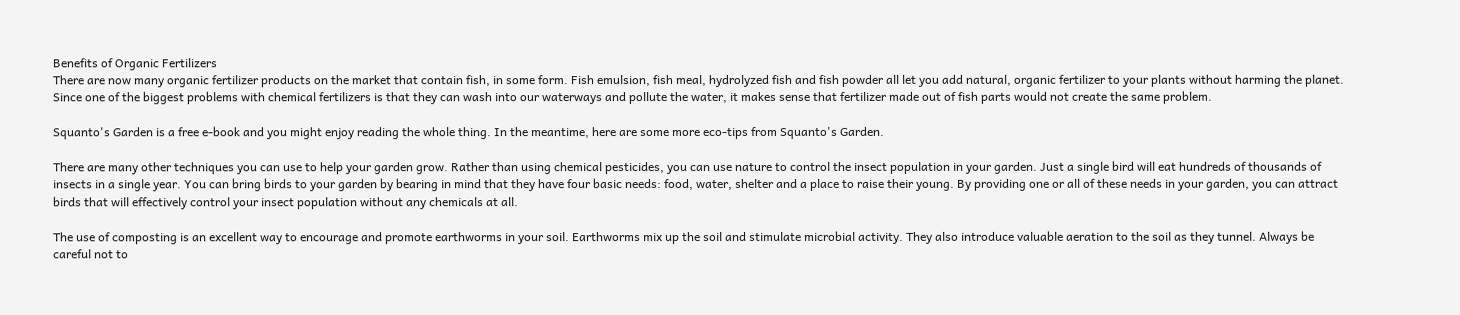Benefits of Organic Fertilizers
There are now many organic fertilizer products on the market that contain fish, in some form. Fish emulsion, fish meal, hydrolyzed fish and fish powder all let you add natural, organic fertilizer to your plants without harming the planet. Since one of the biggest problems with chemical fertilizers is that they can wash into our waterways and pollute the water, it makes sense that fertilizer made out of fish parts would not create the same problem.

Squanto's Garden is a free e-book and you might enjoy reading the whole thing. In the meantime, here are some more eco-tips from Squanto's Garden.

There are many other techniques you can use to help your garden grow. Rather than using chemical pesticides, you can use nature to control the insect population in your garden. Just a single bird will eat hundreds of thousands of insects in a single year. You can bring birds to your garden by bearing in mind that they have four basic needs: food, water, shelter and a place to raise their young. By providing one or all of these needs in your garden, you can attract birds that will effectively control your insect population without any chemicals at all.

The use of composting is an excellent way to encourage and promote earthworms in your soil. Earthworms mix up the soil and stimulate microbial activity. They also introduce valuable aeration to the soil as they tunnel. Always be careful not to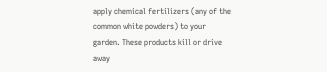apply chemical fertilizers (any of the common white powders) to your garden. These products kill or drive away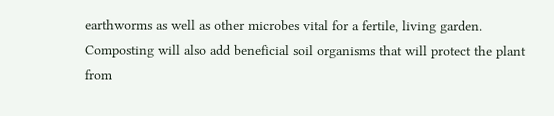earthworms as well as other microbes vital for a fertile, living garden. Composting will also add beneficial soil organisms that will protect the plant from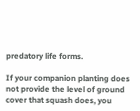predatory life forms.

If your companion planting does not provide the level of ground cover that squash does, you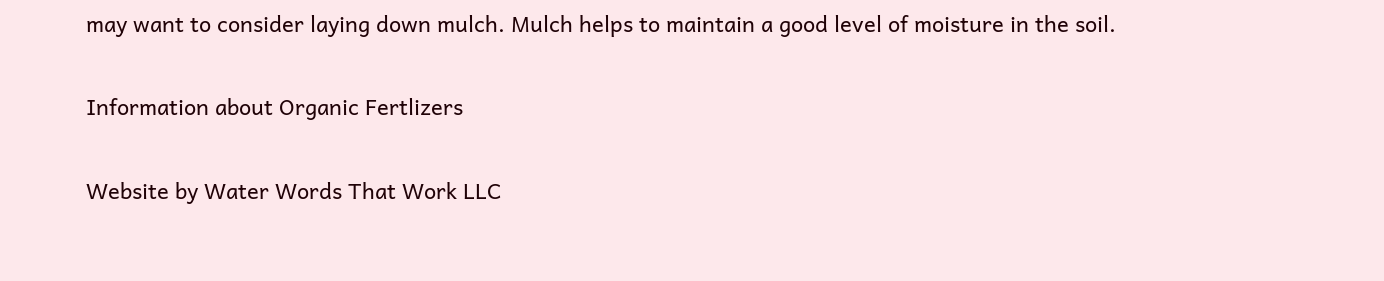may want to consider laying down mulch. Mulch helps to maintain a good level of moisture in the soil.

Information about Organic Fertlizers

Website by Water Words That Work LLC